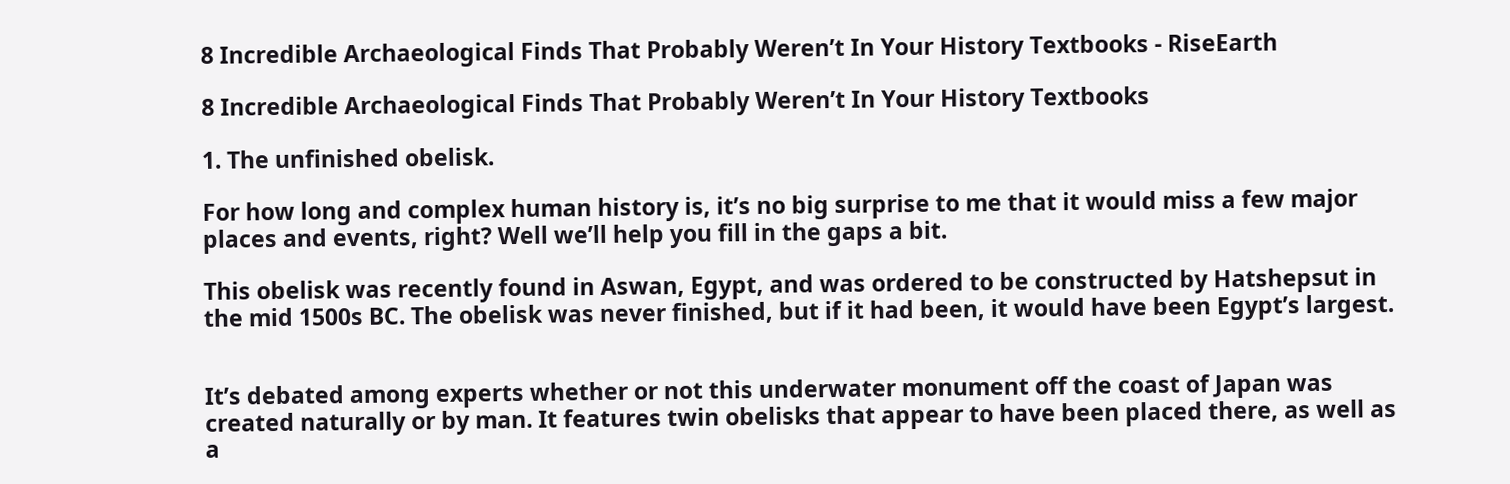8 Incredible Archaeological Finds That Probably Weren’t In Your History Textbooks - RiseEarth

8 Incredible Archaeological Finds That Probably Weren’t In Your History Textbooks

1. The unfinished obelisk.

For how long and complex human history is, it’s no big surprise to me that it would miss a few major places and events, right? Well we’ll help you fill in the gaps a bit.

This obelisk was recently found in Aswan, Egypt, and was ordered to be constructed by Hatshepsut in the mid 1500s BC. The obelisk was never finished, but if it had been, it would have been Egypt’s largest.


It’s debated among experts whether or not this underwater monument off the coast of Japan was created naturally or by man. It features twin obelisks that appear to have been placed there, as well as a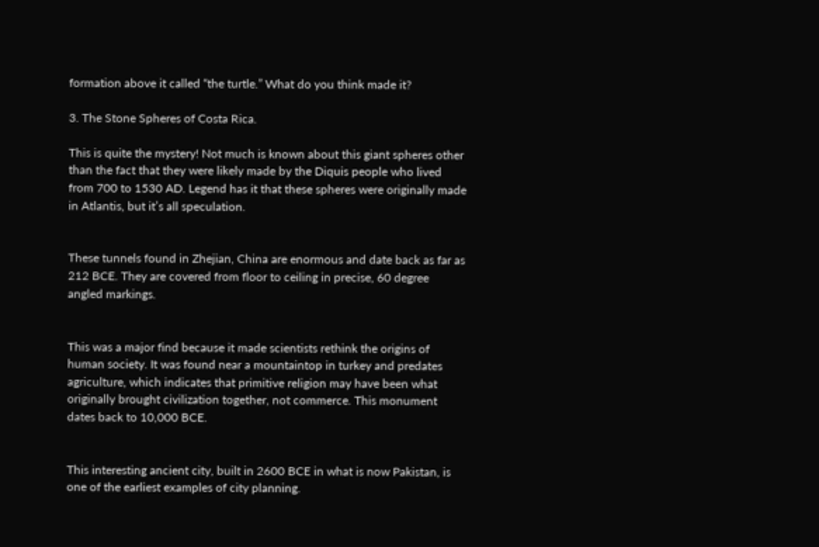formation above it called “the turtle.” What do you think made it?

3. The Stone Spheres of Costa Rica.

This is quite the mystery! Not much is known about this giant spheres other than the fact that they were likely made by the Diquis people who lived from 700 to 1530 AD. Legend has it that these spheres were originally made in Atlantis, but it’s all speculation.


These tunnels found in Zhejian, China are enormous and date back as far as 212 BCE. They are covered from floor to ceiling in precise, 60 degree angled markings.


This was a major find because it made scientists rethink the origins of human society. It was found near a mountaintop in turkey and predates agriculture, which indicates that primitive religion may have been what originally brought civilization together, not commerce. This monument dates back to 10,000 BCE.


This interesting ancient city, built in 2600 BCE in what is now Pakistan, is one of the earliest examples of city planning.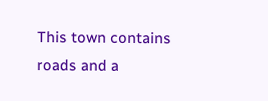This town contains roads and a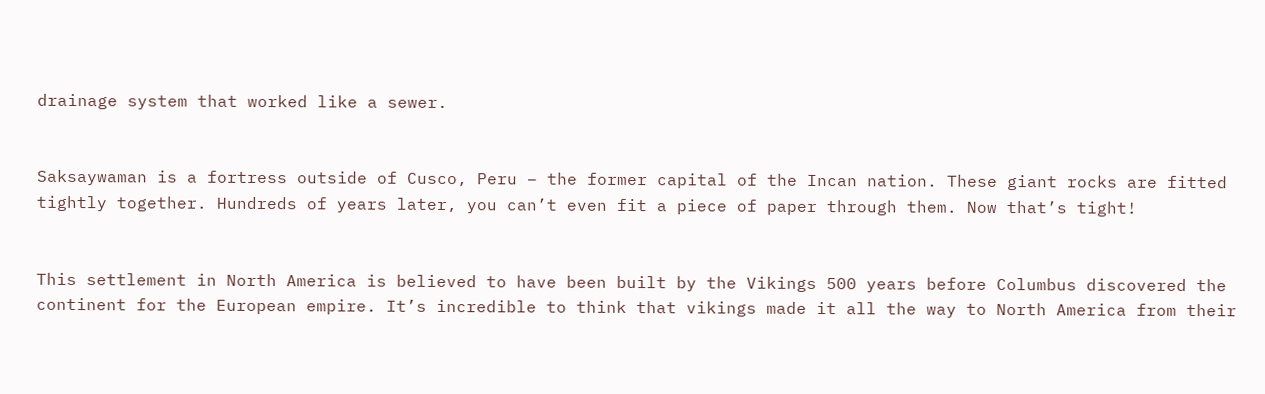drainage system that worked like a sewer.


Saksaywaman is a fortress outside of Cusco, Peru – the former capital of the Incan nation. These giant rocks are fitted tightly together. Hundreds of years later, you can’t even fit a piece of paper through them. Now that’s tight!


This settlement in North America is believed to have been built by the Vikings 500 years before Columbus discovered the continent for the European empire. It’s incredible to think that vikings made it all the way to North America from their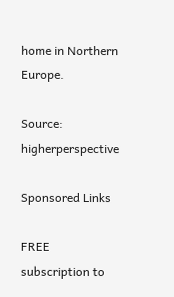home in Northern Europe.

Source: higherperspective

Sponsored Links

FREE subscription to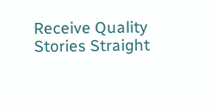Receive Quality Stories Straight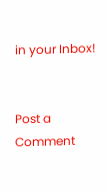in your Inbox!


Post a Comment